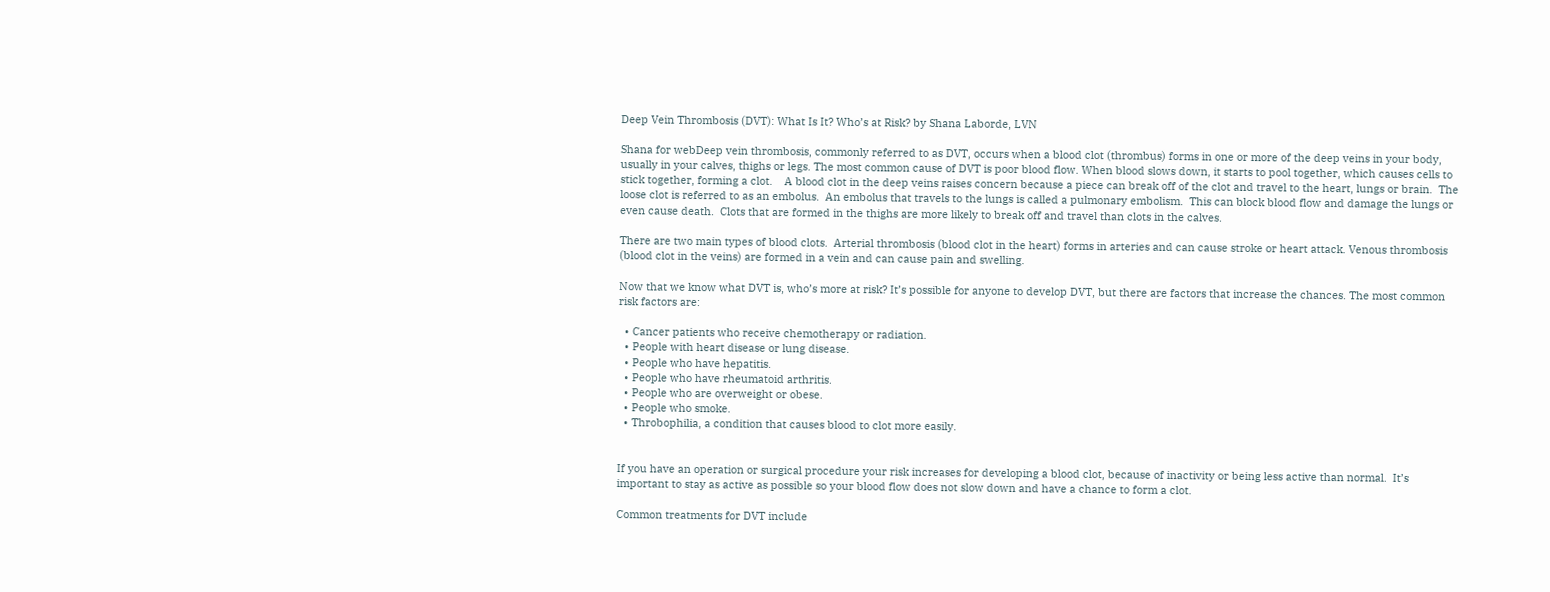Deep Vein Thrombosis (DVT): What Is It? Who’s at Risk? by Shana Laborde, LVN

Shana for webDeep vein thrombosis, commonly referred to as DVT, occurs when a blood clot (thrombus) forms in one or more of the deep veins in your body, usually in your calves, thighs or legs. The most common cause of DVT is poor blood flow. When blood slows down, it starts to pool together, which causes cells to stick together, forming a clot.    A blood clot in the deep veins raises concern because a piece can break off of the clot and travel to the heart, lungs or brain.  The loose clot is referred to as an embolus.  An embolus that travels to the lungs is called a pulmonary embolism.  This can block blood flow and damage the lungs or even cause death.  Clots that are formed in the thighs are more likely to break off and travel than clots in the calves.

There are two main types of blood clots.  Arterial thrombosis (blood clot in the heart) forms in arteries and can cause stroke or heart attack. Venous thrombosis (blood clot in the veins) are formed in a vein and can cause pain and swelling.

Now that we know what DVT is, who’s more at risk? It’s possible for anyone to develop DVT, but there are factors that increase the chances. The most common risk factors are:

  • Cancer patients who receive chemotherapy or radiation.
  • People with heart disease or lung disease.
  • People who have hepatitis.
  • People who have rheumatoid arthritis.
  • People who are overweight or obese.
  • People who smoke.
  • Throbophilia, a condition that causes blood to clot more easily.


If you have an operation or surgical procedure your risk increases for developing a blood clot, because of inactivity or being less active than normal.  It’s important to stay as active as possible so your blood flow does not slow down and have a chance to form a clot.

Common treatments for DVT include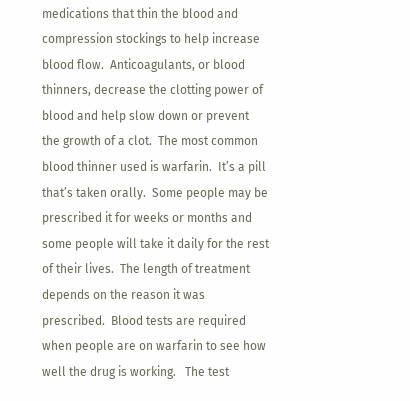medications that thin the blood and compression stockings to help increase blood flow.  Anticoagulants, or blood thinners, decrease the clotting power of blood and help slow down or prevent the growth of a clot.  The most common blood thinner used is warfarin.  It’s a pill that’s taken orally.  Some people may be prescribed it for weeks or months and some people will take it daily for the rest of their lives.  The length of treatment depends on the reason it was prescribed.  Blood tests are required when people are on warfarin to see how well the drug is working.   The test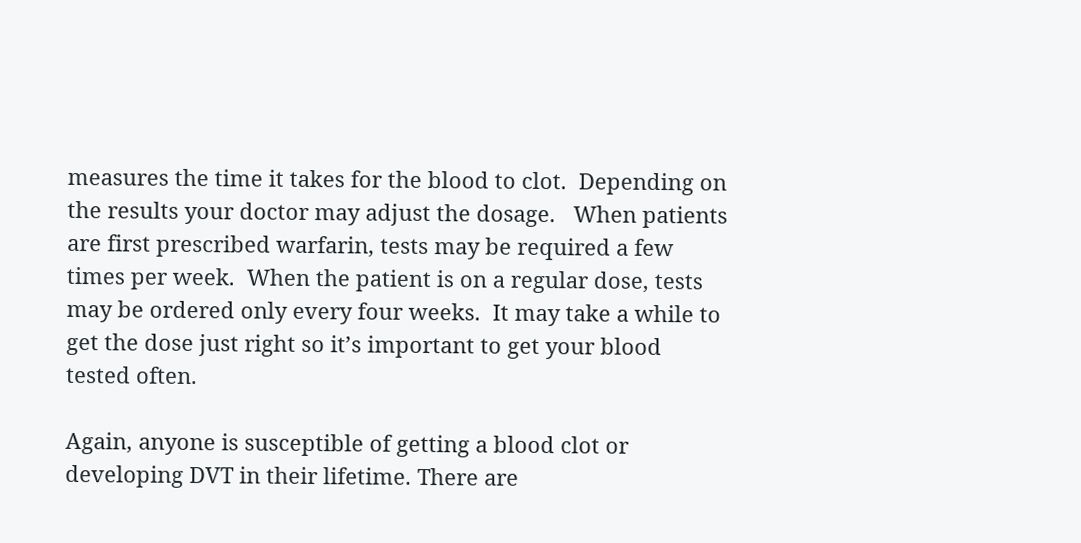measures the time it takes for the blood to clot.  Depending on the results your doctor may adjust the dosage.   When patients are first prescribed warfarin, tests may be required a few times per week.  When the patient is on a regular dose, tests may be ordered only every four weeks.  It may take a while to get the dose just right so it’s important to get your blood tested often.

Again, anyone is susceptible of getting a blood clot or developing DVT in their lifetime. There are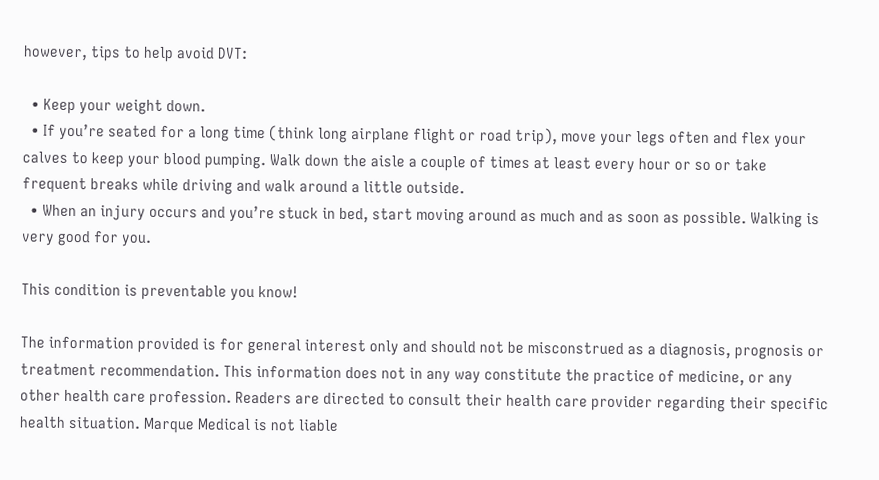however, tips to help avoid DVT:

  • Keep your weight down.
  • If you’re seated for a long time (think long airplane flight or road trip), move your legs often and flex your calves to keep your blood pumping. Walk down the aisle a couple of times at least every hour or so or take frequent breaks while driving and walk around a little outside.
  • When an injury occurs and you’re stuck in bed, start moving around as much and as soon as possible. Walking is very good for you.

This condition is preventable you know!

The information provided is for general interest only and should not be misconstrued as a diagnosis, prognosis or treatment recommendation. This information does not in any way constitute the practice of medicine, or any other health care profession. Readers are directed to consult their health care provider regarding their specific health situation. Marque Medical is not liable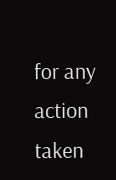for any action taken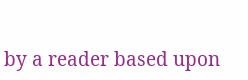by a reader based upon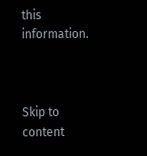this information.



Skip to content